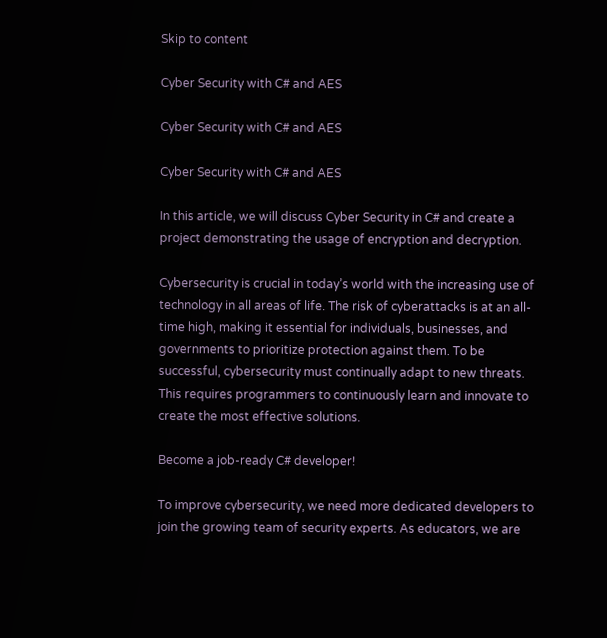Skip to content

Cyber Security with C# and AES

Cyber Security with C# and AES

Cyber Security with C# and AES

In this article, we will discuss Cyber Security in C# and create a project demonstrating the usage of encryption and decryption.

Cybersecurity is crucial in today’s world with the increasing use of technology in all areas of life. The risk of cyberattacks is at an all-time high, making it essential for individuals, businesses, and governments to prioritize protection against them. To be successful, cybersecurity must continually adapt to new threats. This requires programmers to continuously learn and innovate to create the most effective solutions.

Become a job-ready C# developer!

To improve cybersecurity, we need more dedicated developers to join the growing team of security experts. As educators, we are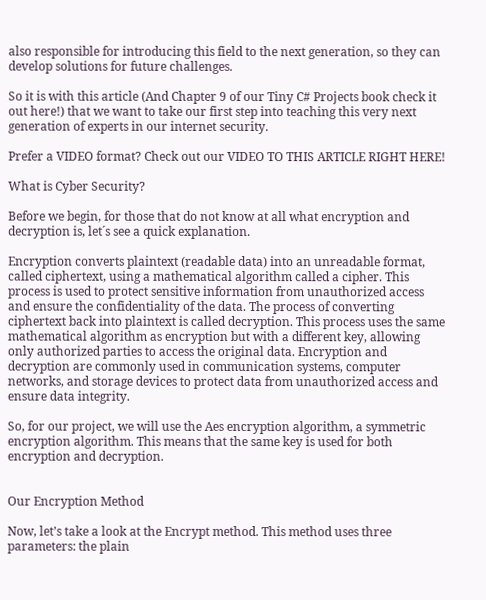also responsible for introducing this field to the next generation, so they can develop solutions for future challenges.

So it is with this article (And Chapter 9 of our Tiny C# Projects book check it out here!) that we want to take our first step into teaching this very next generation of experts in our internet security.

Prefer a VIDEO format? Check out our VIDEO TO THIS ARTICLE RIGHT HERE!

What is Cyber Security?

Before we begin, for those that do not know at all what encryption and decryption is, let´s see a quick explanation.

Encryption converts plaintext (readable data) into an unreadable format, called ciphertext, using a mathematical algorithm called a cipher. This process is used to protect sensitive information from unauthorized access and ensure the confidentiality of the data. The process of converting ciphertext back into plaintext is called decryption. This process uses the same mathematical algorithm as encryption but with a different key, allowing only authorized parties to access the original data. Encryption and decryption are commonly used in communication systems, computer networks, and storage devices to protect data from unauthorized access and ensure data integrity.

So, for our project, we will use the Aes encryption algorithm, a symmetric encryption algorithm. This means that the same key is used for both encryption and decryption.


Our Encryption Method

Now, let’s take a look at the Encrypt method. This method uses three parameters: the plain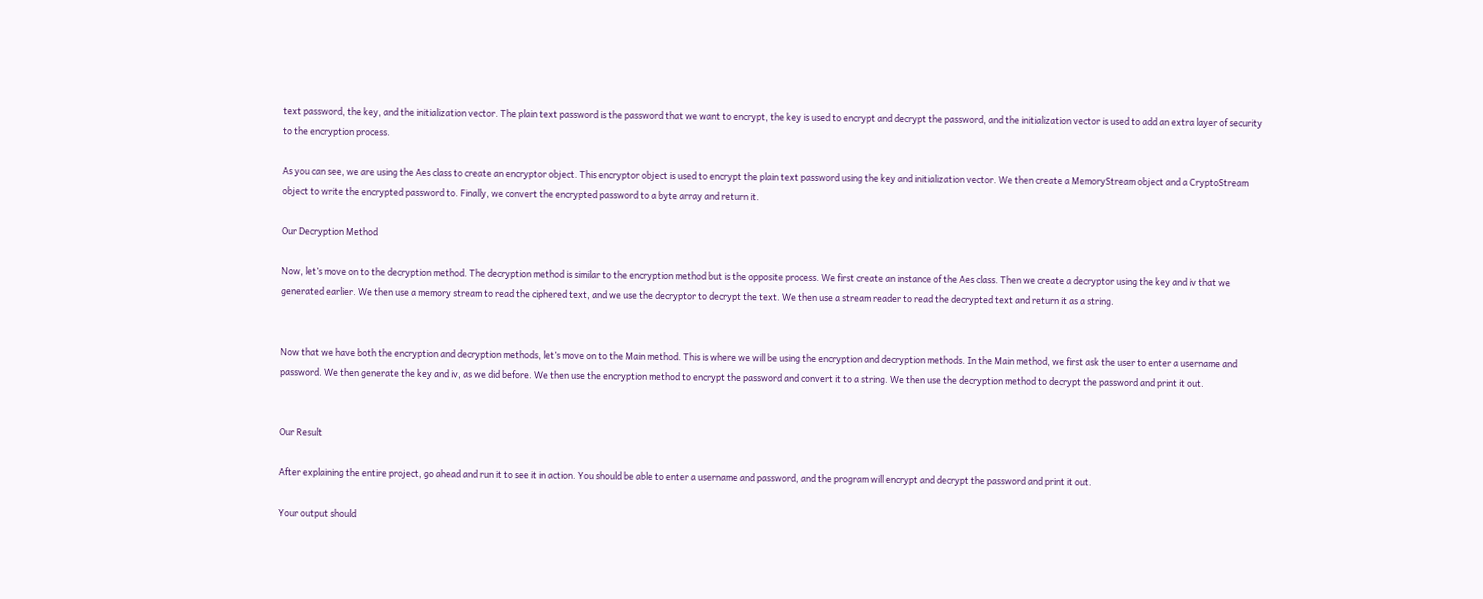text password, the key, and the initialization vector. The plain text password is the password that we want to encrypt, the key is used to encrypt and decrypt the password, and the initialization vector is used to add an extra layer of security to the encryption process.

As you can see, we are using the Aes class to create an encryptor object. This encryptor object is used to encrypt the plain text password using the key and initialization vector. We then create a MemoryStream object and a CryptoStream object to write the encrypted password to. Finally, we convert the encrypted password to a byte array and return it.

Our Decryption Method

Now, let’s move on to the decryption method. The decryption method is similar to the encryption method but is the opposite process. We first create an instance of the Aes class. Then we create a decryptor using the key and iv that we generated earlier. We then use a memory stream to read the ciphered text, and we use the decryptor to decrypt the text. We then use a stream reader to read the decrypted text and return it as a string.


Now that we have both the encryption and decryption methods, let’s move on to the Main method. This is where we will be using the encryption and decryption methods. In the Main method, we first ask the user to enter a username and password. We then generate the key and iv, as we did before. We then use the encryption method to encrypt the password and convert it to a string. We then use the decryption method to decrypt the password and print it out.


Our Result

After explaining the entire project, go ahead and run it to see it in action. You should be able to enter a username and password, and the program will encrypt and decrypt the password and print it out.

Your output should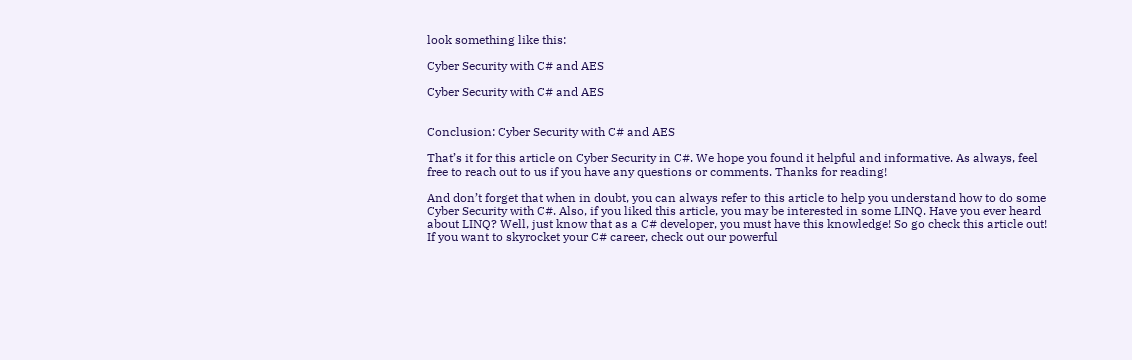look something like this:

Cyber Security with C# and AES

Cyber Security with C# and AES


Conclusion: Cyber Security with C# and AES

That’s it for this article on Cyber Security in C#. We hope you found it helpful and informative. As always, feel free to reach out to us if you have any questions or comments. Thanks for reading!

And don’t forget that when in doubt, you can always refer to this article to help you understand how to do some Cyber Security with C#. Also, if you liked this article, you may be interested in some LINQ. Have you ever heard about LINQ? Well, just know that as a C# developer, you must have this knowledge! So go check this article out!
If you want to skyrocket your C# career, check out our powerful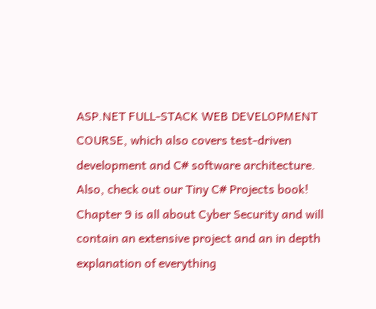ASP.NET FULL-STACK WEB DEVELOPMENT COURSE, which also covers test-driven development and C# software architecture. Also, check out our Tiny C# Projects book! Chapter 9 is all about Cyber Security and will contain an extensive project and an in depth explanation of everything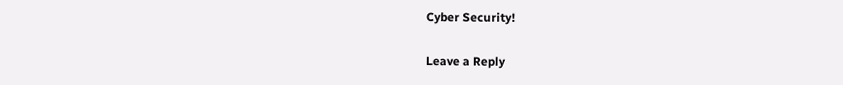Cyber Security!

Leave a Reply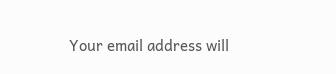Your email address will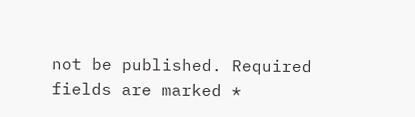not be published. Required fields are marked *